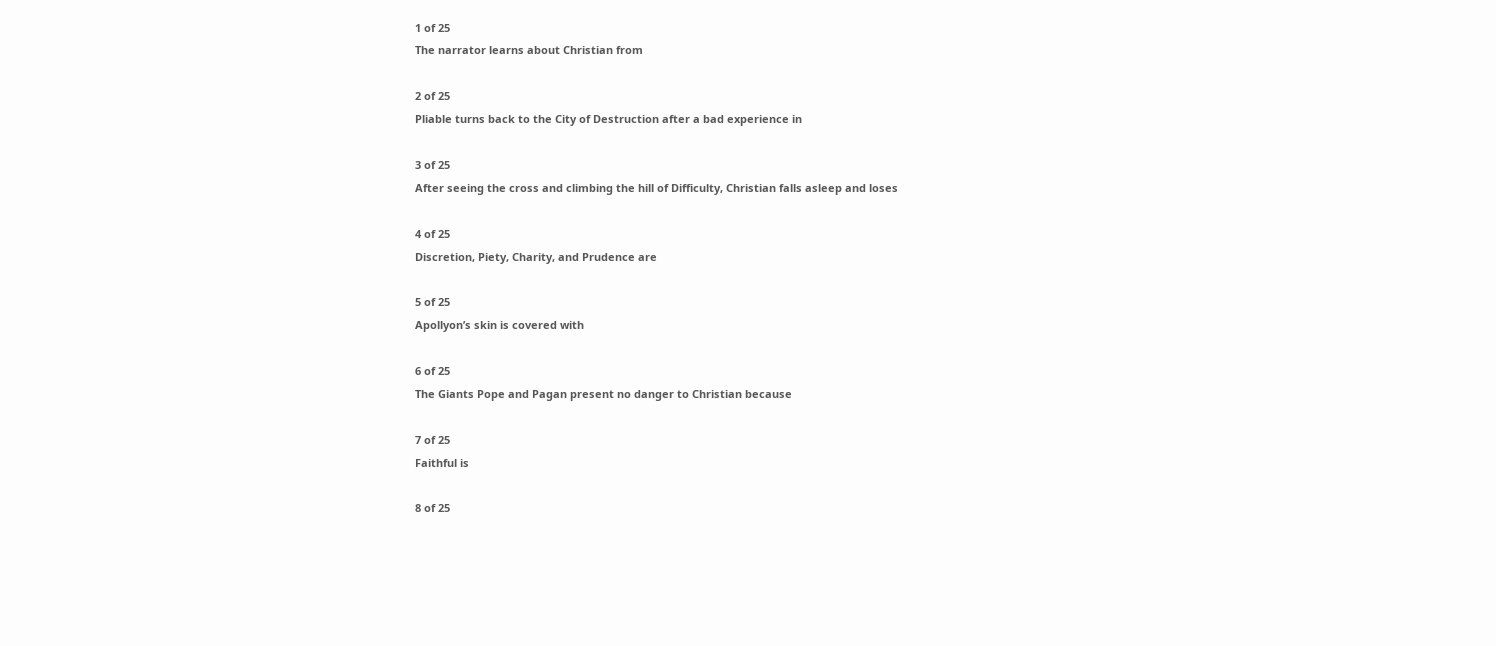1 of 25
The narrator learns about Christian from

2 of 25
Pliable turns back to the City of Destruction after a bad experience in

3 of 25
After seeing the cross and climbing the hill of Difficulty, Christian falls asleep and loses

4 of 25
Discretion, Piety, Charity, and Prudence are

5 of 25
Apollyon’s skin is covered with

6 of 25
The Giants Pope and Pagan present no danger to Christian because

7 of 25
Faithful is

8 of 25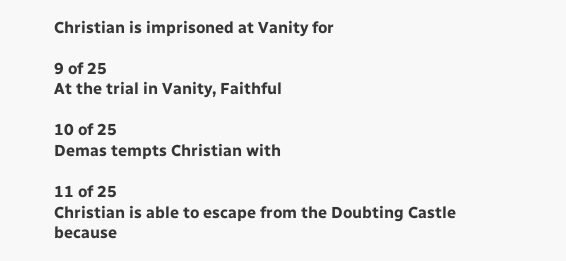Christian is imprisoned at Vanity for

9 of 25
At the trial in Vanity, Faithful

10 of 25
Demas tempts Christian with

11 of 25
Christian is able to escape from the Doubting Castle because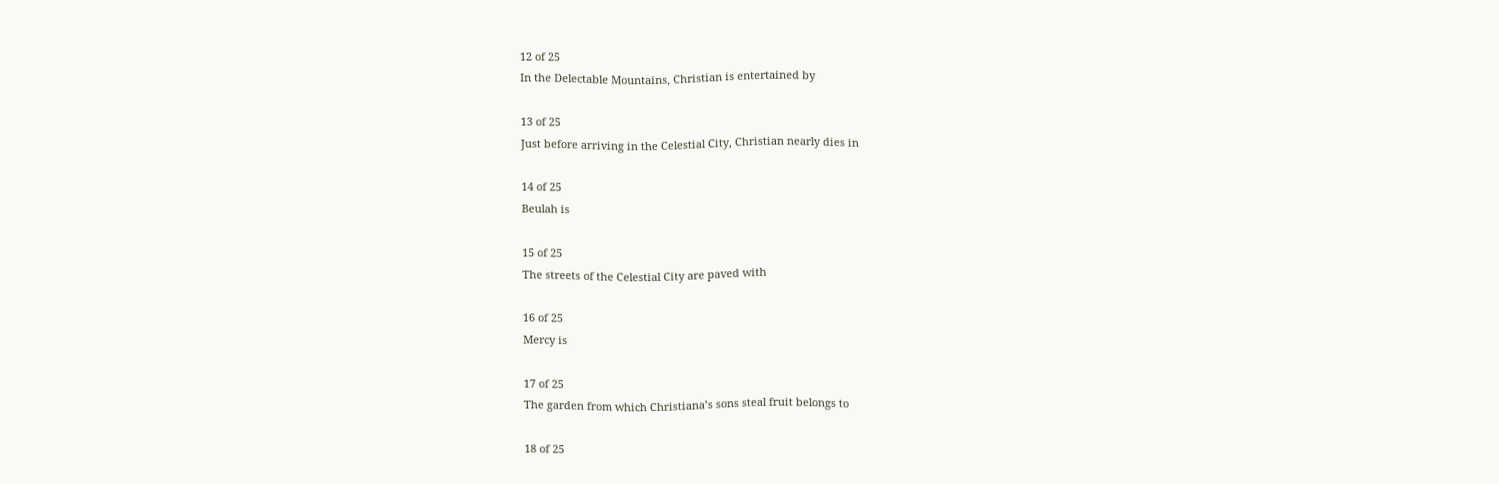12 of 25
In the Delectable Mountains, Christian is entertained by

13 of 25
Just before arriving in the Celestial City, Christian nearly dies in

14 of 25
Beulah is

15 of 25
The streets of the Celestial City are paved with

16 of 25
Mercy is

17 of 25
The garden from which Christiana’s sons steal fruit belongs to

18 of 25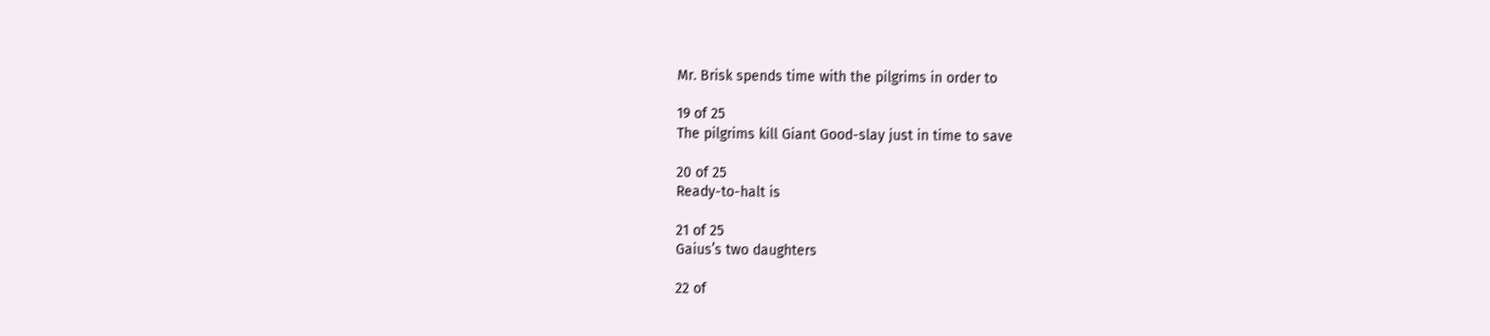Mr. Brisk spends time with the pilgrims in order to

19 of 25
The pilgrims kill Giant Good-slay just in time to save

20 of 25
Ready-to-halt is

21 of 25
Gaius’s two daughters

22 of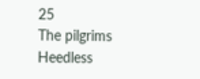25
The pilgrims Heedless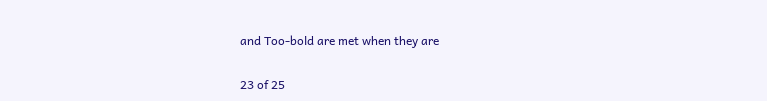and Too-bold are met when they are

23 of 25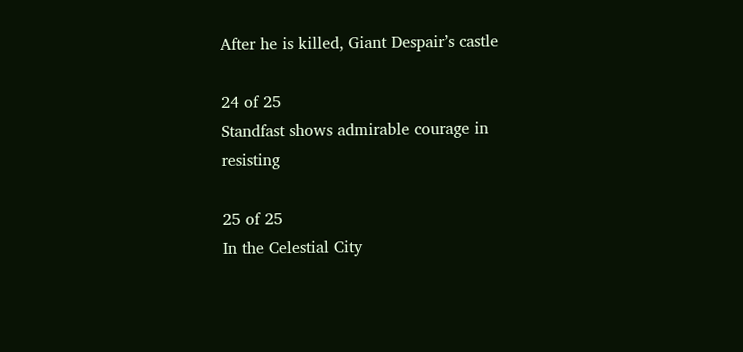After he is killed, Giant Despair’s castle

24 of 25
Standfast shows admirable courage in resisting

25 of 25
In the Celestial City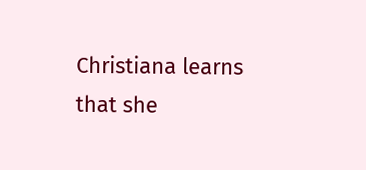Christiana learns that she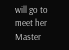will go to meet her Master